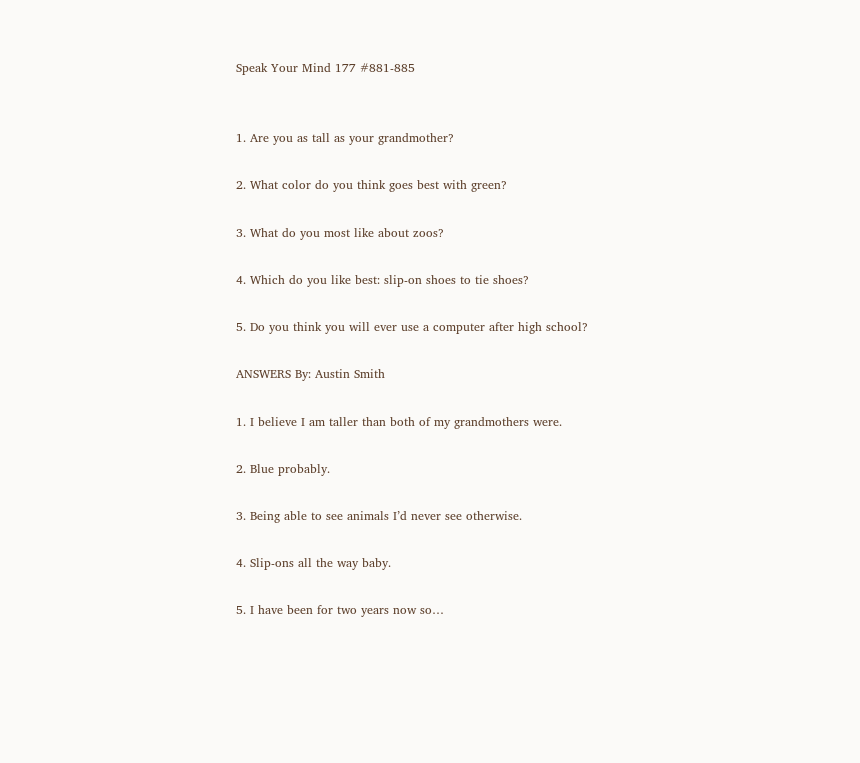Speak Your Mind 177 #881-885


1. Are you as tall as your grandmother?

2. What color do you think goes best with green?

3. What do you most like about zoos?

4. Which do you like best: slip-on shoes to tie shoes?

5. Do you think you will ever use a computer after high school?

ANSWERS By: Austin Smith

1. I believe I am taller than both of my grandmothers were.

2. Blue probably.

3. Being able to see animals I’d never see otherwise.

4. Slip-ons all the way baby.

5. I have been for two years now so…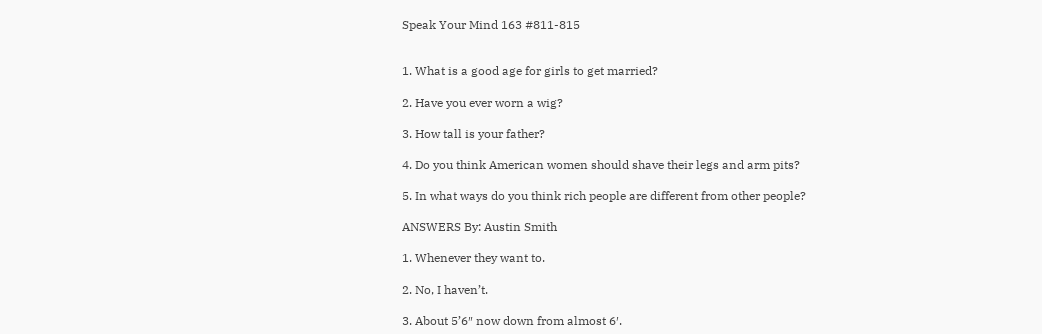Speak Your Mind 163 #811-815


1. What is a good age for girls to get married?

2. Have you ever worn a wig?

3. How tall is your father?

4. Do you think American women should shave their legs and arm pits?

5. In what ways do you think rich people are different from other people?

ANSWERS By: Austin Smith

1. Whenever they want to.

2. No, I haven’t.

3. About 5’6″ now down from almost 6′.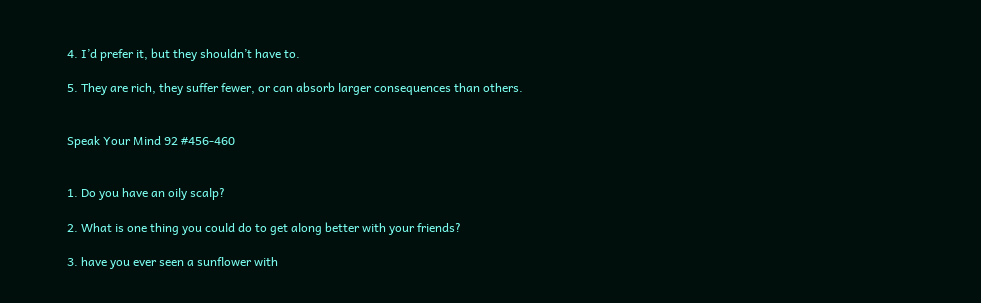4. I’d prefer it, but they shouldn’t have to.

5. They are rich, they suffer fewer, or can absorb larger consequences than others.


Speak Your Mind 92 #456-460


1. Do you have an oily scalp?

2. What is one thing you could do to get along better with your friends?

3. have you ever seen a sunflower with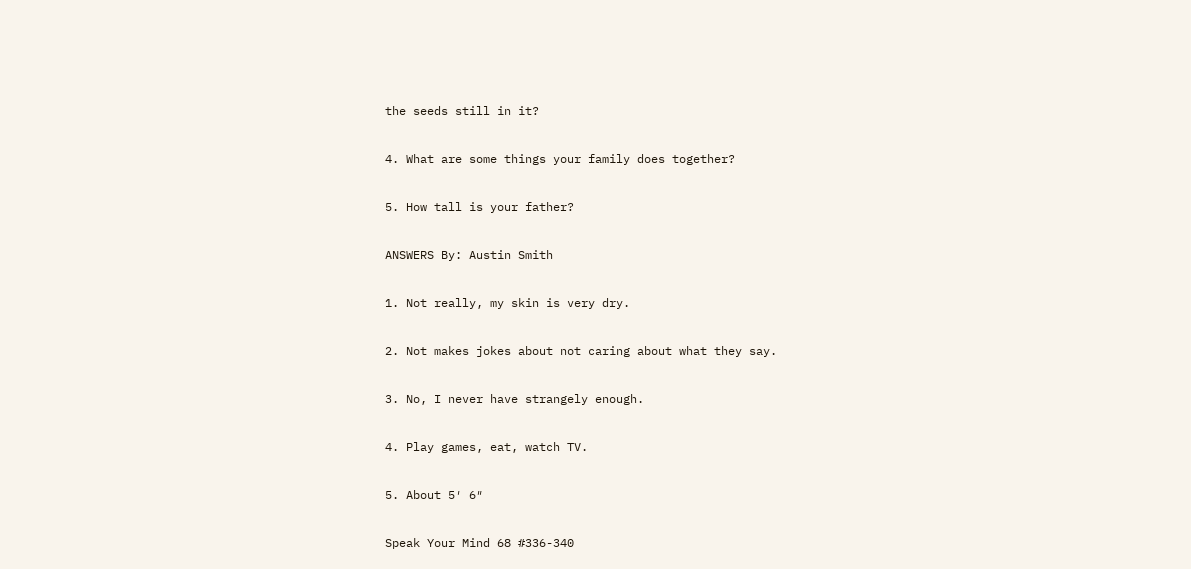the seeds still in it?

4. What are some things your family does together?

5. How tall is your father?

ANSWERS By: Austin Smith

1. Not really, my skin is very dry.

2. Not makes jokes about not caring about what they say.

3. No, I never have strangely enough.

4. Play games, eat, watch TV.

5. About 5′ 6″

Speak Your Mind 68 #336-340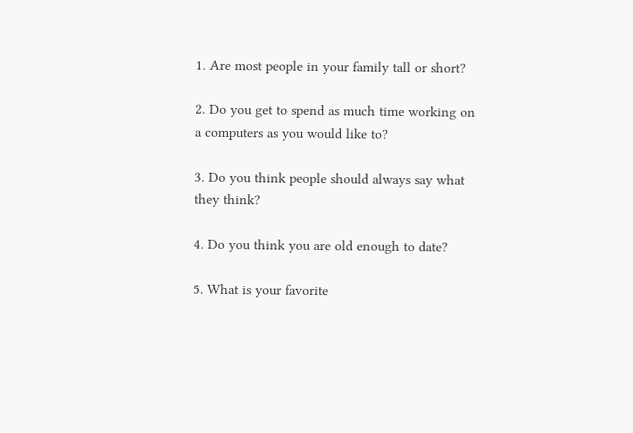1. Are most people in your family tall or short?

2. Do you get to spend as much time working on a computers as you would like to?

3. Do you think people should always say what they think?

4. Do you think you are old enough to date?

5. What is your favorite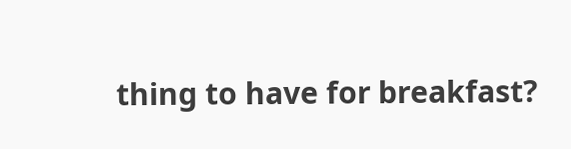thing to have for breakfast?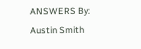ANSWERS By: Austin Smith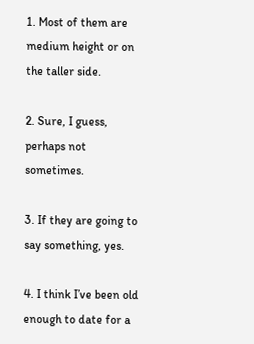1. Most of them are medium height or on the taller side.

2. Sure, I guess, perhaps not sometimes.

3. If they are going to say something, yes.

4. I think I’ve been old enough to date for a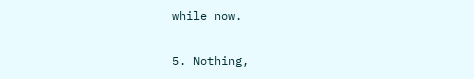while now.

5. Nothing,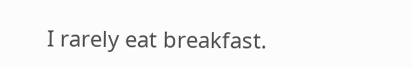I rarely eat breakfast.